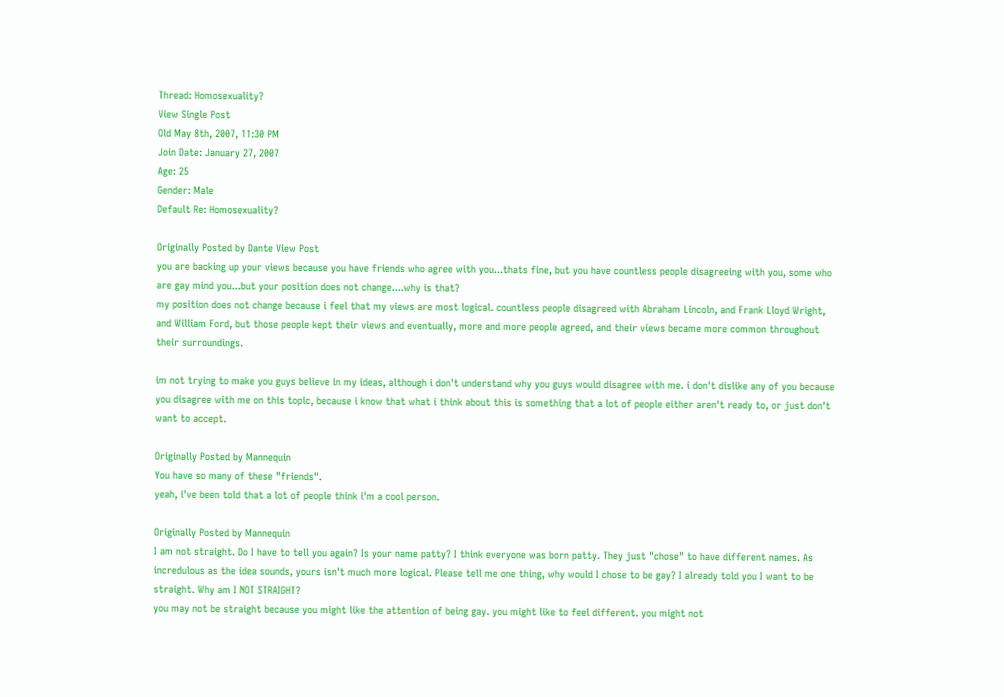Thread: Homosexuality?
View Single Post
Old May 8th, 2007, 11:30 PM
Join Date: January 27, 2007
Age: 25
Gender: Male
Default Re: Homosexuality?

Originally Posted by Dante View Post
you are backing up your views because you have friends who agree with you...thats fine, but you have countless people disagreeing with you, some who are gay mind you...but your position does not change....why is that?
my position does not change because i feel that my views are most logical. countless people disagreed with Abraham Lincoln, and Frank Lloyd Wright, and William Ford, but those people kept their views and eventually, more and more people agreed, and their views became more common throughout their surroundings.

im not trying to make you guys believe in my ideas, although i don't understand why you guys would disagree with me. i don't dislike any of you because you disagree with me on this topic, because i know that what i think about this is something that a lot of people either aren't ready to, or just don't want to accept.

Originally Posted by Mannequin
You have so many of these "friends".
yeah, i've been told that a lot of people think i'm a cool person.

Originally Posted by Mannequin
I am not straight. Do I have to tell you again? Is your name patty? I think everyone was born patty. They just "chose" to have different names. As incredulous as the idea sounds, yours isn't much more logical. Please tell me one thing, why would I chose to be gay? I already told you I want to be straight. Why am I NOT STRAIGHT?
you may not be straight because you might like the attention of being gay. you might like to feel different. you might not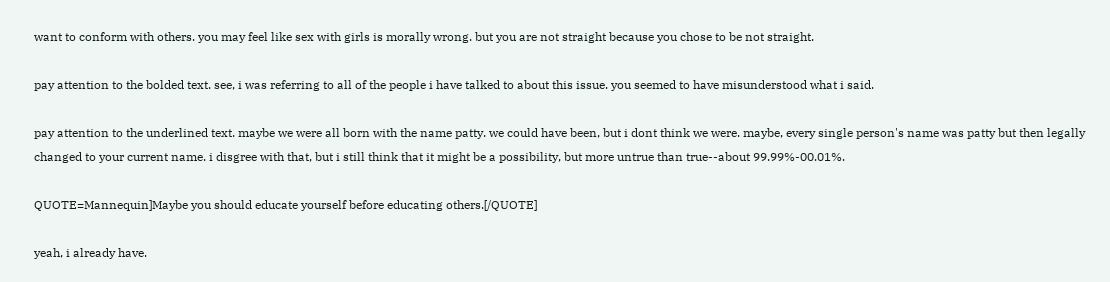want to conform with others. you may feel like sex with girls is morally wrong. but you are not straight because you chose to be not straight.

pay attention to the bolded text. see, i was referring to all of the people i have talked to about this issue. you seemed to have misunderstood what i said.

pay attention to the underlined text. maybe we were all born with the name patty. we could have been, but i dont think we were. maybe, every single person's name was patty but then legally changed to your current name. i disgree with that, but i still think that it might be a possibility, but more untrue than true--about 99.99%-00.01%.

QUOTE=Mannequin]Maybe you should educate yourself before educating others.[/QUOTE]

yeah, i already have.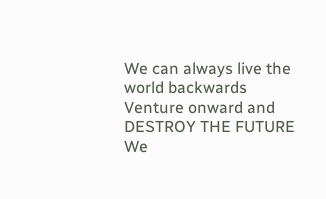We can always live the world backwards
Venture onward and DESTROY THE FUTURE
We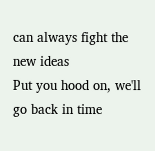can always fight the new ideas
Put you hood on, we'll go back in time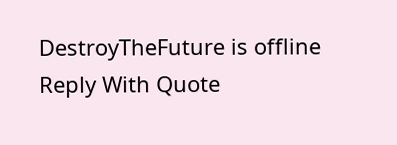DestroyTheFuture is offline   Reply With Quote